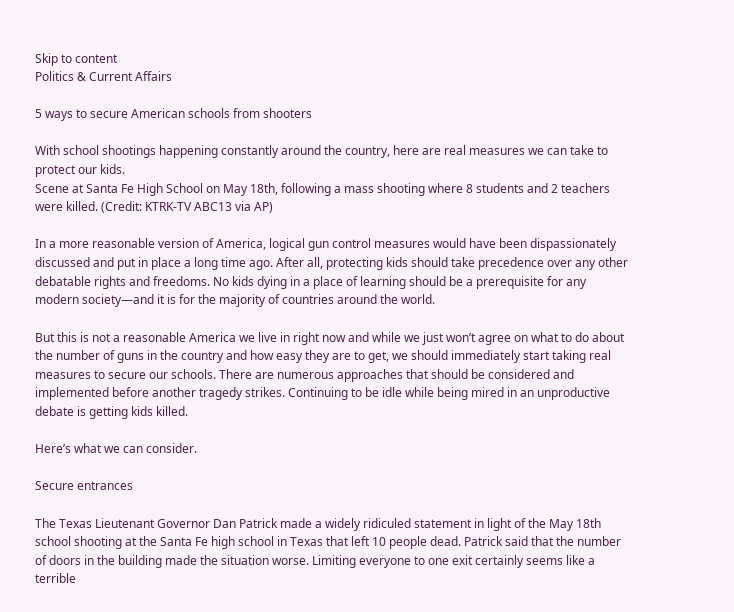Skip to content
Politics & Current Affairs

5 ways to secure American schools from shooters

With school shootings happening constantly around the country, here are real measures we can take to protect our kids.
Scene at Santa Fe High School on May 18th, following a mass shooting where 8 students and 2 teachers were killed. (Credit: KTRK-TV ABC13 via AP)

In a more reasonable version of America, logical gun control measures would have been dispassionately discussed and put in place a long time ago. After all, protecting kids should take precedence over any other debatable rights and freedoms. No kids dying in a place of learning should be a prerequisite for any modern society—and it is for the majority of countries around the world.

But this is not a reasonable America we live in right now and while we just won’t agree on what to do about the number of guns in the country and how easy they are to get, we should immediately start taking real measures to secure our schools. There are numerous approaches that should be considered and implemented before another tragedy strikes. Continuing to be idle while being mired in an unproductive debate is getting kids killed.

Here’s what we can consider.

Secure entrances

The Texas Lieutenant Governor Dan Patrick made a widely ridiculed statement in light of the May 18th school shooting at the Santa Fe high school in Texas that left 10 people dead. Patrick said that the number of doors in the building made the situation worse. Limiting everyone to one exit certainly seems like a terrible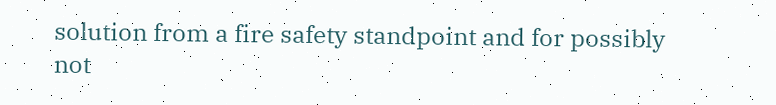solution from a fire safety standpoint and for possibly not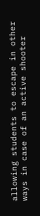allowing students to escape in other ways in case of an active shooter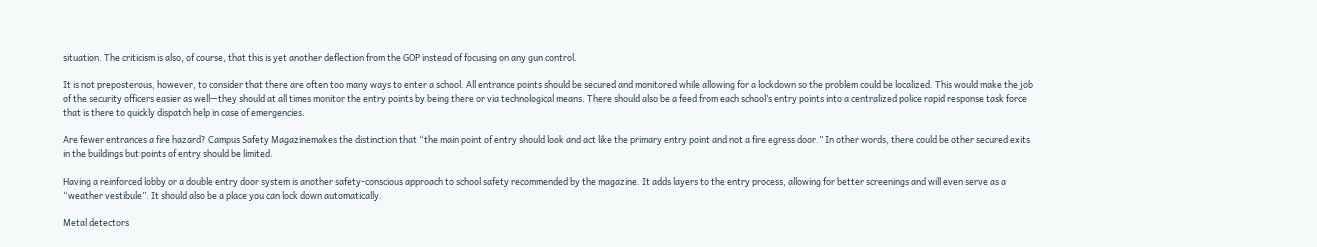situation. The criticism is also, of course, that this is yet another deflection from the GOP instead of focusing on any gun control.

It is not preposterous, however, to consider that there are often too many ways to enter a school. All entrance points should be secured and monitored while allowing for a lockdown so the problem could be localized. This would make the job of the security officers easier as well—they should at all times monitor the entry points by being there or via technological means. There should also be a feed from each school’s entry points into a centralized police rapid response task force that is there to quickly dispatch help in case of emergencies.

Are fewer entrances a fire hazard? Campus Safety Magazinemakes the distinction that “the main point of entry should look and act like the primary entry point and not a fire egress door.” In other words, there could be other secured exits in the buildings but points of entry should be limited.

Having a reinforced lobby or a double entry door system is another safety-conscious approach to school safety recommended by the magazine. It adds layers to the entry process, allowing for better screenings and will even serve as a “weather vestibule”. It should also be a place you can lock down automatically.

Metal detectors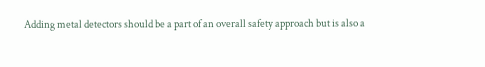Adding metal detectors should be a part of an overall safety approach but is also a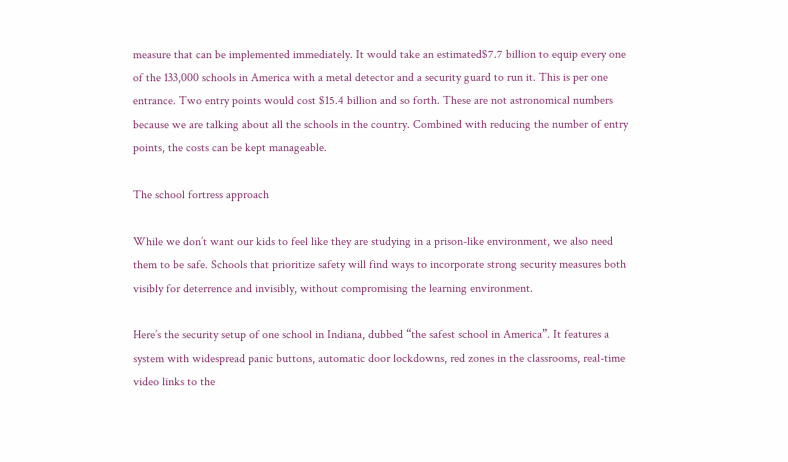measure that can be implemented immediately. It would take an estimated$7.7 billion to equip every one of the 133,000 schools in America with a metal detector and a security guard to run it. This is per one entrance. Two entry points would cost $15.4 billion and so forth. These are not astronomical numbers because we are talking about all the schools in the country. Combined with reducing the number of entry points, the costs can be kept manageable.

The school fortress approach

While we don’t want our kids to feel like they are studying in a prison-like environment, we also need them to be safe. Schools that prioritize safety will find ways to incorporate strong security measures both visibly for deterrence and invisibly, without compromising the learning environment.

Here’s the security setup of one school in Indiana, dubbed “the safest school in America”. It features a system with widespread panic buttons, automatic door lockdowns, red zones in the classrooms, real-time video links to the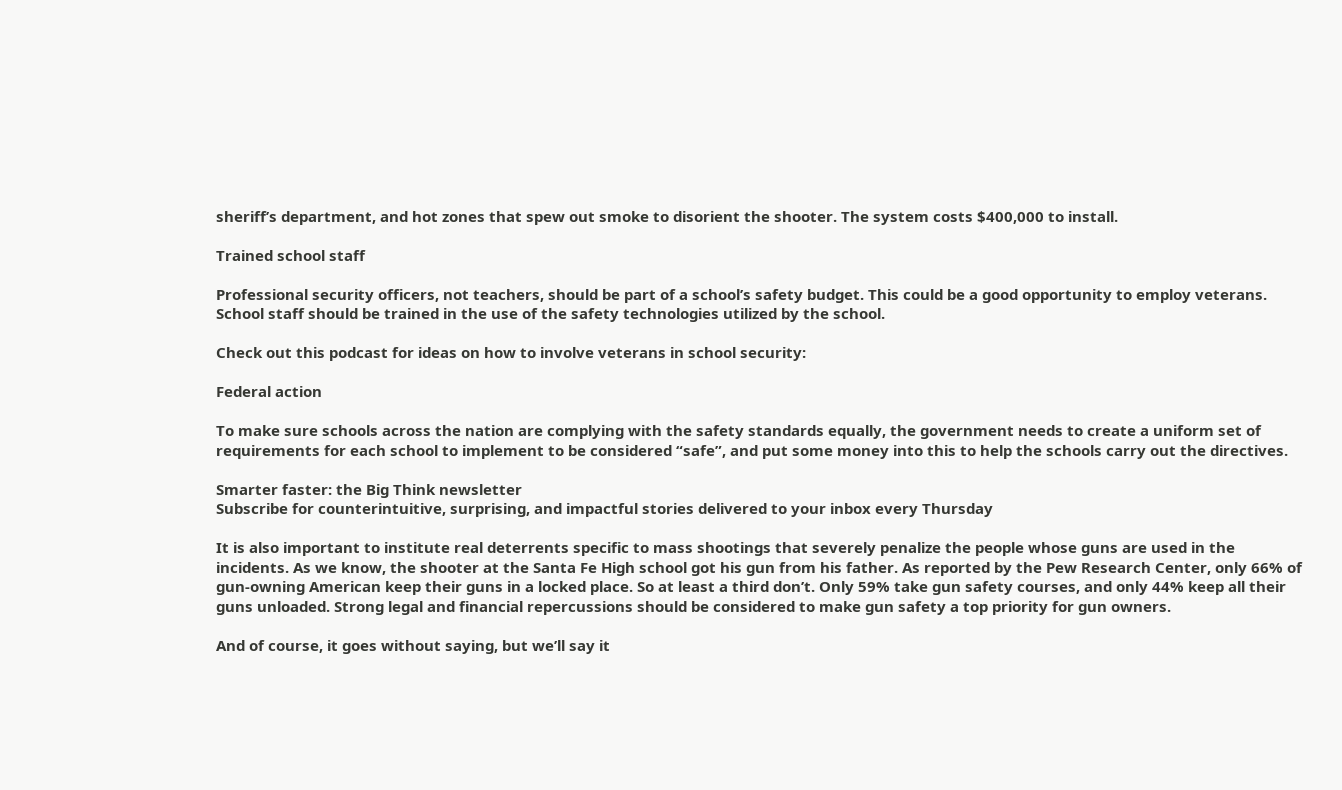sheriff’s department, and hot zones that spew out smoke to disorient the shooter. The system costs $400,000 to install.

Trained school staff

Professional security officers, not teachers, should be part of a school’s safety budget. This could be a good opportunity to employ veterans. School staff should be trained in the use of the safety technologies utilized by the school.

Check out this podcast for ideas on how to involve veterans in school security:

Federal action

To make sure schools across the nation are complying with the safety standards equally, the government needs to create a uniform set of requirements for each school to implement to be considered “safe”, and put some money into this to help the schools carry out the directives.

Smarter faster: the Big Think newsletter
Subscribe for counterintuitive, surprising, and impactful stories delivered to your inbox every Thursday

It is also important to institute real deterrents specific to mass shootings that severely penalize the people whose guns are used in the incidents. As we know, the shooter at the Santa Fe High school got his gun from his father. As reported by the Pew Research Center, only 66% of gun-owning American keep their guns in a locked place. So at least a third don’t. Only 59% take gun safety courses, and only 44% keep all their guns unloaded. Strong legal and financial repercussions should be considered to make gun safety a top priority for gun owners.

And of course, it goes without saying, but we’ll say it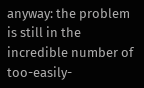anyway: the problem is still in the incredible number of too-easily-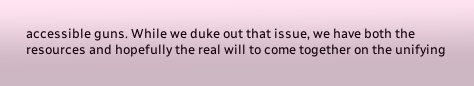accessible guns. While we duke out that issue, we have both the resources and hopefully the real will to come together on the unifying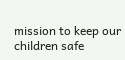mission to keep our children safe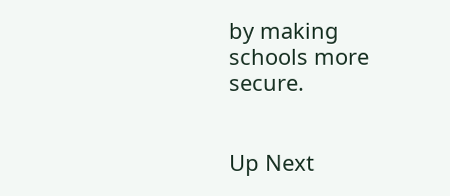by making schools more secure.


Up Next